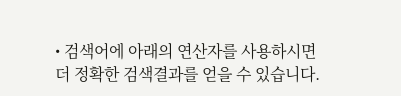• 검색어에 아래의 연산자를 사용하시면 더 정확한 검색결과를 얻을 수 있습니다.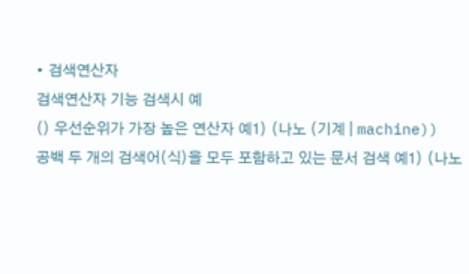• 검색연산자
검색연산자 기능 검색시 예
() 우선순위가 가장 높은 연산자 예1) (나노 (기계 | machine))
공백 두 개의 검색어(식)을 모두 포함하고 있는 문서 검색 예1) (나노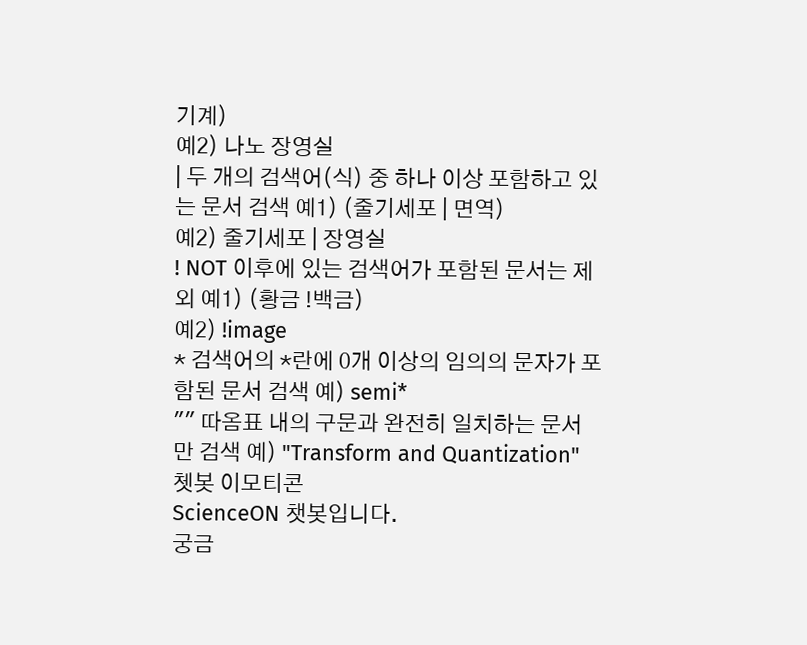기계)
예2) 나노 장영실
| 두 개의 검색어(식) 중 하나 이상 포함하고 있는 문서 검색 예1) (줄기세포 | 면역)
예2) 줄기세포 | 장영실
! NOT 이후에 있는 검색어가 포함된 문서는 제외 예1) (황금 !백금)
예2) !image
* 검색어의 *란에 0개 이상의 임의의 문자가 포함된 문서 검색 예) semi*
"" 따옴표 내의 구문과 완전히 일치하는 문서만 검색 예) "Transform and Quantization"
쳇봇 이모티콘
ScienceON 챗봇입니다.
궁금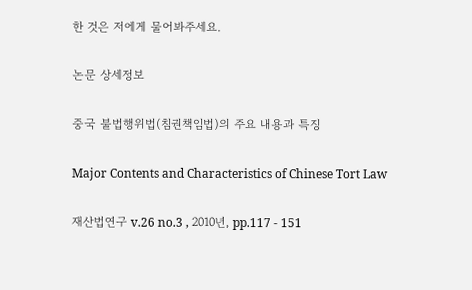한 것은 저에게 물어봐주세요.

논문 상세정보

중국 불법행위법(침권책임법)의 주요 내용과 특징

Major Contents and Characteristics of Chinese Tort Law

재산법연구 v.26 no.3 , 2010년, pp.117 - 151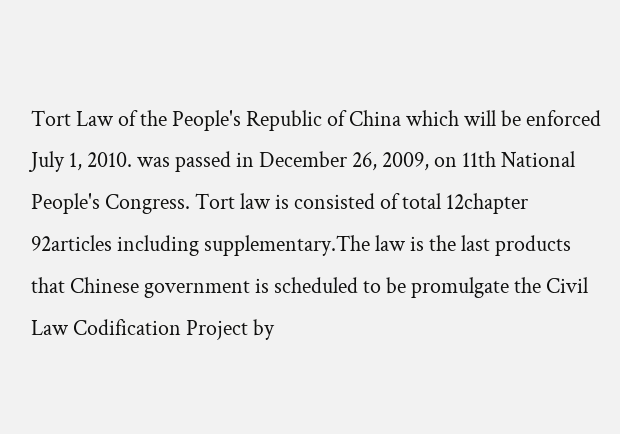Tort Law of the People's Republic of China which will be enforced July 1, 2010. was passed in December 26, 2009, on 11th National People's Congress. Tort law is consisted of total 12chapter 92articles including supplementary.The law is the last products that Chinese government is scheduled to be promulgate the Civil Law Codification Project by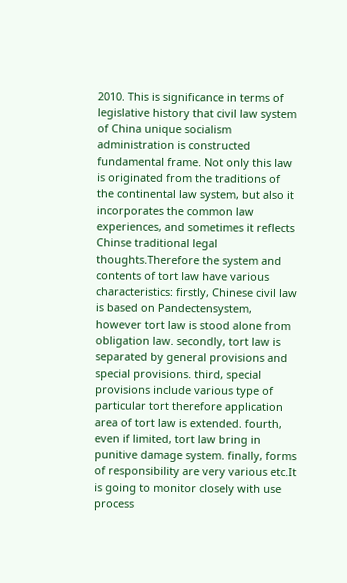2010. This is significance in terms of legislative history that civil law system of China unique socialism administration is constructed fundamental frame. Not only this law is originated from the traditions of the continental law system, but also it incorporates the common law experiences, and sometimes it reflects Chinse traditional legal thoughts.Therefore the system and contents of tort law have various characteristics: firstly, Chinese civil law is based on Pandectensystem, however tort law is stood alone from obligation law. secondly, tort law is separated by general provisions and special provisions. third, special provisions include various type of particular tort therefore application area of tort law is extended. fourth, even if limited, tort law bring in punitive damage system. finally, forms of responsibility are very various etc.It is going to monitor closely with use process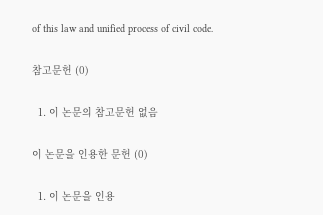of this law and unified process of civil code.

참고문헌 (0)

  1. 이 논문의 참고문헌 없음

이 논문을 인용한 문헌 (0)

  1. 이 논문을 인용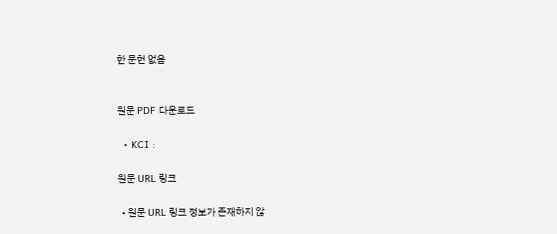한 문헌 없음


원문 PDF 다운로드

  • KCI :

원문 URL 링크

  • 원문 URL 링크 정보가 존재하지 않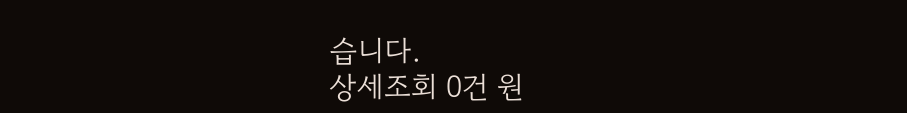습니다.
상세조회 0건 원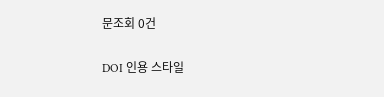문조회 0건

DOI 인용 스타일